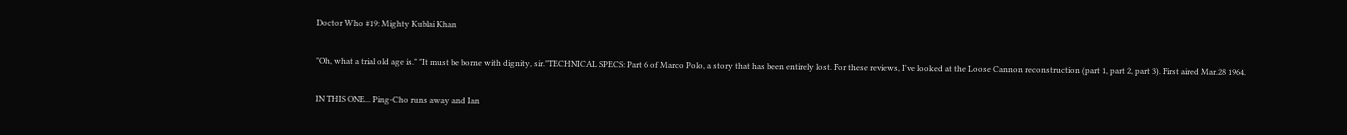Doctor Who #19: Mighty Kublai Khan

"Oh, what a trial old age is." "It must be borne with dignity, sir."TECHNICAL SPECS: Part 6 of Marco Polo, a story that has been entirely lost. For these reviews, I've looked at the Loose Cannon reconstruction (part 1, part 2, part 3). First aired Mar.28 1964.

IN THIS ONE... Ping-Cho runs away and Ian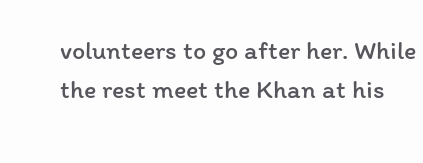volunteers to go after her. While the rest meet the Khan at his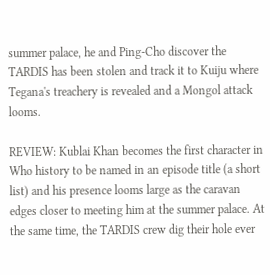summer palace, he and Ping-Cho discover the TARDIS has been stolen and track it to Kuiju where Tegana's treachery is revealed and a Mongol attack looms.

REVIEW: Kublai Khan becomes the first character in Who history to be named in an episode title (a short list) and his presence looms large as the caravan edges closer to meeting him at the summer palace. At the same time, the TARDIS crew dig their hole ever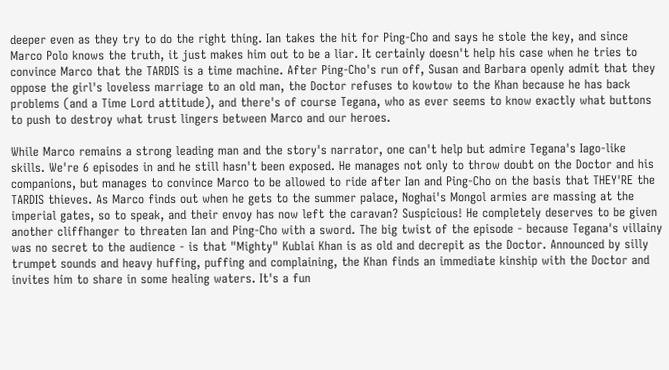deeper even as they try to do the right thing. Ian takes the hit for Ping-Cho and says he stole the key, and since Marco Polo knows the truth, it just makes him out to be a liar. It certainly doesn't help his case when he tries to convince Marco that the TARDIS is a time machine. After Ping-Cho's run off, Susan and Barbara openly admit that they oppose the girl's loveless marriage to an old man, the Doctor refuses to kowtow to the Khan because he has back problems (and a Time Lord attitude), and there's of course Tegana, who as ever seems to know exactly what buttons to push to destroy what trust lingers between Marco and our heroes.

While Marco remains a strong leading man and the story's narrator, one can't help but admire Tegana's Iago-like skills. We're 6 episodes in and he still hasn't been exposed. He manages not only to throw doubt on the Doctor and his companions, but manages to convince Marco to be allowed to ride after Ian and Ping-Cho on the basis that THEY'RE the TARDIS thieves. As Marco finds out when he gets to the summer palace, Noghai's Mongol armies are massing at the imperial gates, so to speak, and their envoy has now left the caravan? Suspicious! He completely deserves to be given another cliffhanger to threaten Ian and Ping-Cho with a sword. The big twist of the episode - because Tegana's villainy was no secret to the audience - is that "Mighty" Kublai Khan is as old and decrepit as the Doctor. Announced by silly trumpet sounds and heavy huffing, puffing and complaining, the Khan finds an immediate kinship with the Doctor and invites him to share in some healing waters. It's a fun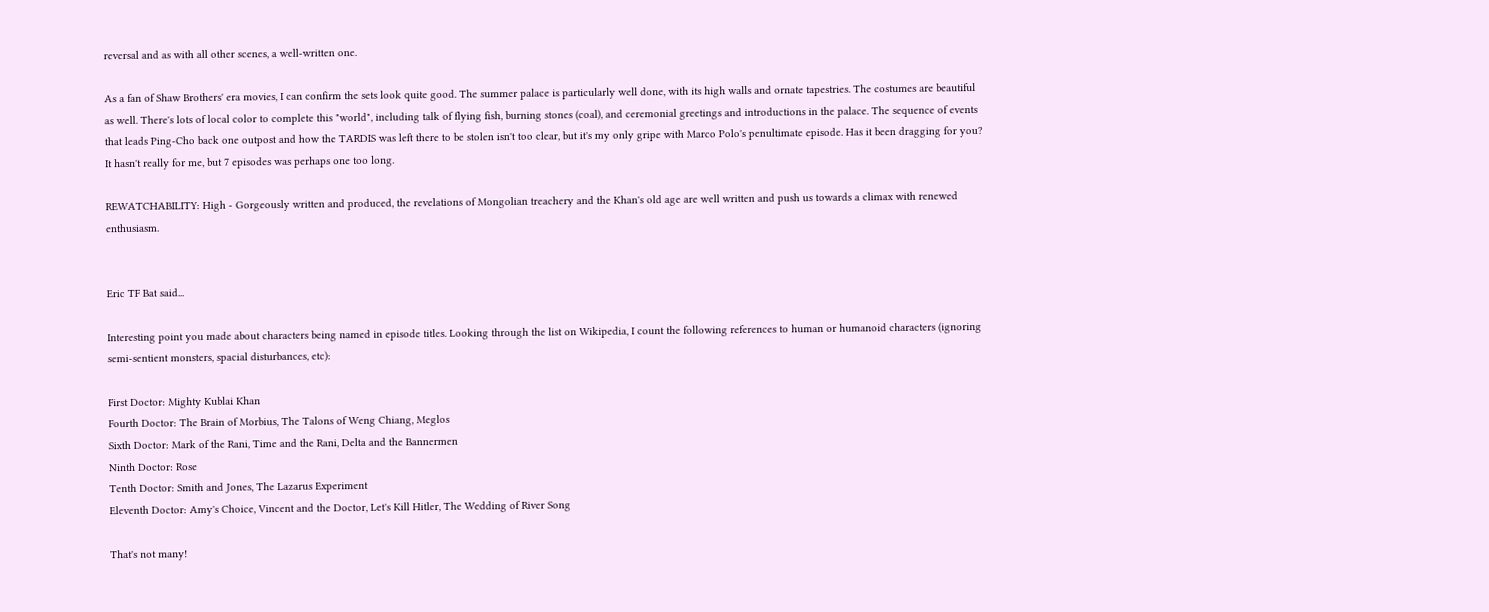reversal and as with all other scenes, a well-written one.

As a fan of Shaw Brothers' era movies, I can confirm the sets look quite good. The summer palace is particularly well done, with its high walls and ornate tapestries. The costumes are beautiful as well. There's lots of local color to complete this "world", including talk of flying fish, burning stones (coal), and ceremonial greetings and introductions in the palace. The sequence of events that leads Ping-Cho back one outpost and how the TARDIS was left there to be stolen isn't too clear, but it's my only gripe with Marco Polo's penultimate episode. Has it been dragging for you? It hasn't really for me, but 7 episodes was perhaps one too long.

REWATCHABILITY: High - Gorgeously written and produced, the revelations of Mongolian treachery and the Khan's old age are well written and push us towards a climax with renewed enthusiasm.


Eric TF Bat said...

Interesting point you made about characters being named in episode titles. Looking through the list on Wikipedia, I count the following references to human or humanoid characters (ignoring semi-sentient monsters, spacial disturbances, etc):

First Doctor: Mighty Kublai Khan
Fourth Doctor: The Brain of Morbius, The Talons of Weng Chiang, Meglos
Sixth Doctor: Mark of the Rani, Time and the Rani, Delta and the Bannermen
Ninth Doctor: Rose
Tenth Doctor: Smith and Jones, The Lazarus Experiment
Eleventh Doctor: Amy's Choice, Vincent and the Doctor, Let's Kill Hitler, The Wedding of River Song

That's not many!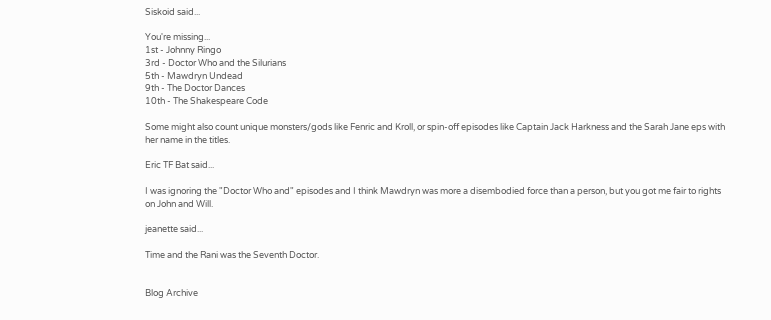Siskoid said...

You're missing...
1st - Johnny Ringo
3rd - Doctor Who and the Silurians
5th - Mawdryn Undead
9th - The Doctor Dances
10th - The Shakespeare Code

Some might also count unique monsters/gods like Fenric and Kroll, or spin-off episodes like Captain Jack Harkness and the Sarah Jane eps with her name in the titles.

Eric TF Bat said...

I was ignoring the "Doctor Who and" episodes and I think Mawdryn was more a disembodied force than a person, but you got me fair to rights on John and Will.

jeanette said...

Time and the Rani was the Seventh Doctor.


Blog Archive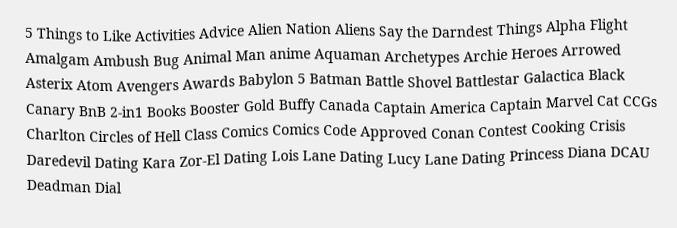5 Things to Like Activities Advice Alien Nation Aliens Say the Darndest Things Alpha Flight Amalgam Ambush Bug Animal Man anime Aquaman Archetypes Archie Heroes Arrowed Asterix Atom Avengers Awards Babylon 5 Batman Battle Shovel Battlestar Galactica Black Canary BnB 2-in1 Books Booster Gold Buffy Canada Captain America Captain Marvel Cat CCGs Charlton Circles of Hell Class Comics Comics Code Approved Conan Contest Cooking Crisis Daredevil Dating Kara Zor-El Dating Lois Lane Dating Lucy Lane Dating Princess Diana DCAU Deadman Dial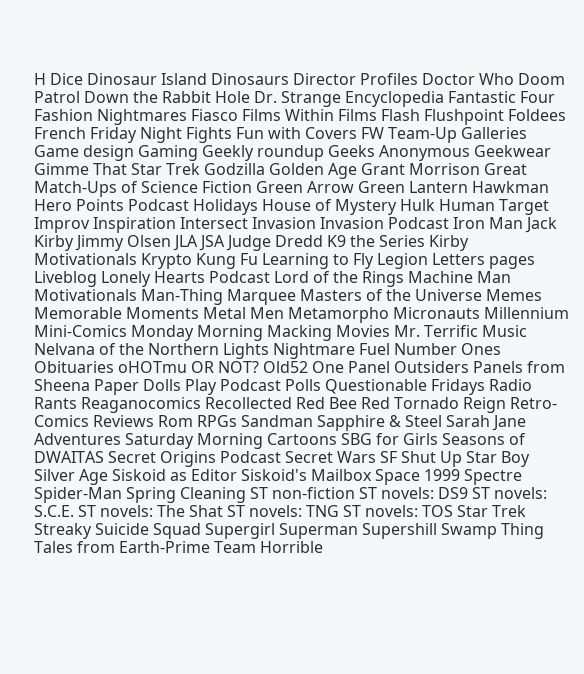H Dice Dinosaur Island Dinosaurs Director Profiles Doctor Who Doom Patrol Down the Rabbit Hole Dr. Strange Encyclopedia Fantastic Four Fashion Nightmares Fiasco Films Within Films Flash Flushpoint Foldees French Friday Night Fights Fun with Covers FW Team-Up Galleries Game design Gaming Geekly roundup Geeks Anonymous Geekwear Gimme That Star Trek Godzilla Golden Age Grant Morrison Great Match-Ups of Science Fiction Green Arrow Green Lantern Hawkman Hero Points Podcast Holidays House of Mystery Hulk Human Target Improv Inspiration Intersect Invasion Invasion Podcast Iron Man Jack Kirby Jimmy Olsen JLA JSA Judge Dredd K9 the Series Kirby Motivationals Krypto Kung Fu Learning to Fly Legion Letters pages Liveblog Lonely Hearts Podcast Lord of the Rings Machine Man Motivationals Man-Thing Marquee Masters of the Universe Memes Memorable Moments Metal Men Metamorpho Micronauts Millennium Mini-Comics Monday Morning Macking Movies Mr. Terrific Music Nelvana of the Northern Lights Nightmare Fuel Number Ones Obituaries oHOTmu OR NOT? Old52 One Panel Outsiders Panels from Sheena Paper Dolls Play Podcast Polls Questionable Fridays Radio Rants Reaganocomics Recollected Red Bee Red Tornado Reign Retro-Comics Reviews Rom RPGs Sandman Sapphire & Steel Sarah Jane Adventures Saturday Morning Cartoons SBG for Girls Seasons of DWAITAS Secret Origins Podcast Secret Wars SF Shut Up Star Boy Silver Age Siskoid as Editor Siskoid's Mailbox Space 1999 Spectre Spider-Man Spring Cleaning ST non-fiction ST novels: DS9 ST novels: S.C.E. ST novels: The Shat ST novels: TNG ST novels: TOS Star Trek Streaky Suicide Squad Supergirl Superman Supershill Swamp Thing Tales from Earth-Prime Team Horrible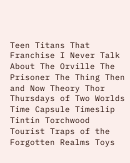Teen Titans That Franchise I Never Talk About The Orville The Prisoner The Thing Then and Now Theory Thor Thursdays of Two Worlds Time Capsule Timeslip Tintin Torchwood Tourist Traps of the Forgotten Realms Toys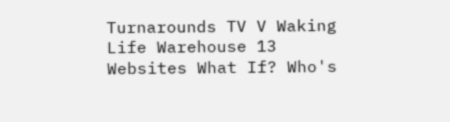Turnarounds TV V Waking Life Warehouse 13 Websites What If? Who's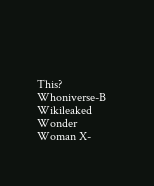This? Whoniverse-B Wikileaked Wonder Woman X-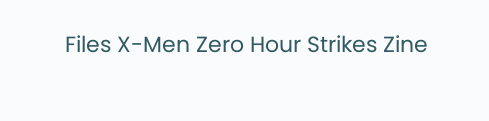Files X-Men Zero Hour Strikes Zine